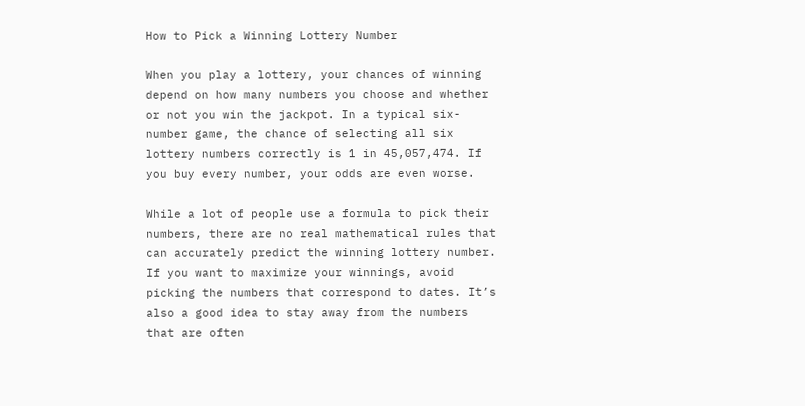How to Pick a Winning Lottery Number

When you play a lottery, your chances of winning depend on how many numbers you choose and whether or not you win the jackpot. In a typical six-number game, the chance of selecting all six lottery numbers correctly is 1 in 45,057,474. If you buy every number, your odds are even worse.

While a lot of people use a formula to pick their numbers, there are no real mathematical rules that can accurately predict the winning lottery number. If you want to maximize your winnings, avoid picking the numbers that correspond to dates. It’s also a good idea to stay away from the numbers that are often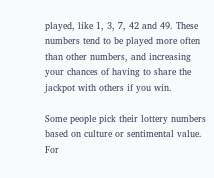played, like 1, 3, 7, 42 and 49. These numbers tend to be played more often than other numbers, and increasing your chances of having to share the jackpot with others if you win.

Some people pick their lottery numbers based on culture or sentimental value. For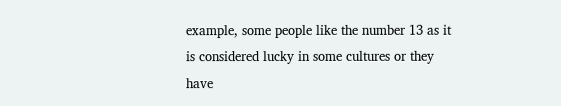example, some people like the number 13 as it is considered lucky in some cultures or they have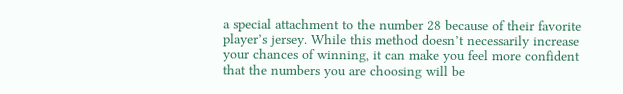a special attachment to the number 28 because of their favorite player’s jersey. While this method doesn’t necessarily increase your chances of winning, it can make you feel more confident that the numbers you are choosing will be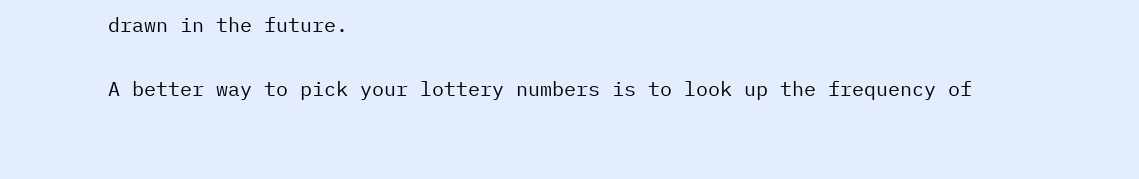drawn in the future.

A better way to pick your lottery numbers is to look up the frequency of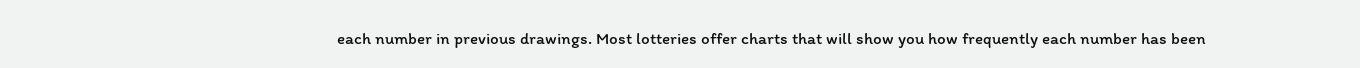each number in previous drawings. Most lotteries offer charts that will show you how frequently each number has been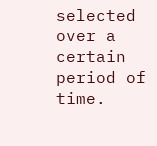selected over a certain period of time.